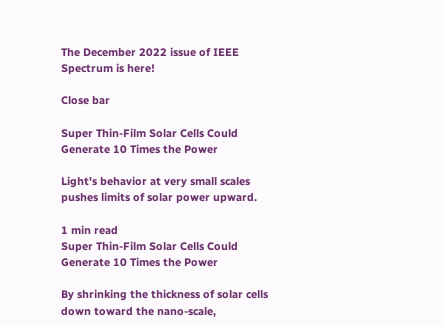The December 2022 issue of IEEE Spectrum is here!

Close bar

Super Thin-Film Solar Cells Could Generate 10 Times the Power

Light's behavior at very small scales pushes limits of solar power upward.

1 min read
Super Thin-Film Solar Cells Could Generate 10 Times the Power

By shrinking the thickness of solar cells down toward the nano-scale,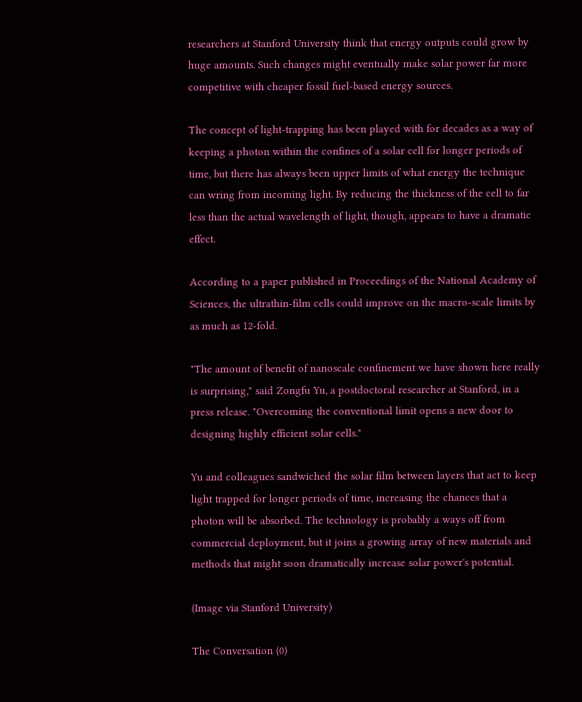researchers at Stanford University think that energy outputs could grow by huge amounts. Such changes might eventually make solar power far more competitive with cheaper fossil fuel-based energy sources.

The concept of light-trapping has been played with for decades as a way of keeping a photon within the confines of a solar cell for longer periods of time, but there has always been upper limits of what energy the technique can wring from incoming light. By reducing the thickness of the cell to far less than the actual wavelength of light, though, appears to have a dramatic effect.

According to a paper published in Proceedings of the National Academy of Sciences, the ultrathin-film cells could improve on the macro-scale limits by as much as 12-fold.

"The amount of benefit of nanoscale confinement we have shown here really is surprising," said Zongfu Yu, a postdoctoral researcher at Stanford, in a press release. "Overcoming the conventional limit opens a new door to designing highly efficient solar cells."

Yu and colleagues sandwiched the solar film between layers that act to keep light trapped for longer periods of time, increasing the chances that a photon will be absorbed. The technology is probably a ways off from commercial deployment, but it joins a growing array of new materials and methods that might soon dramatically increase solar power's potential.

(Image via Stanford University)

The Conversation (0)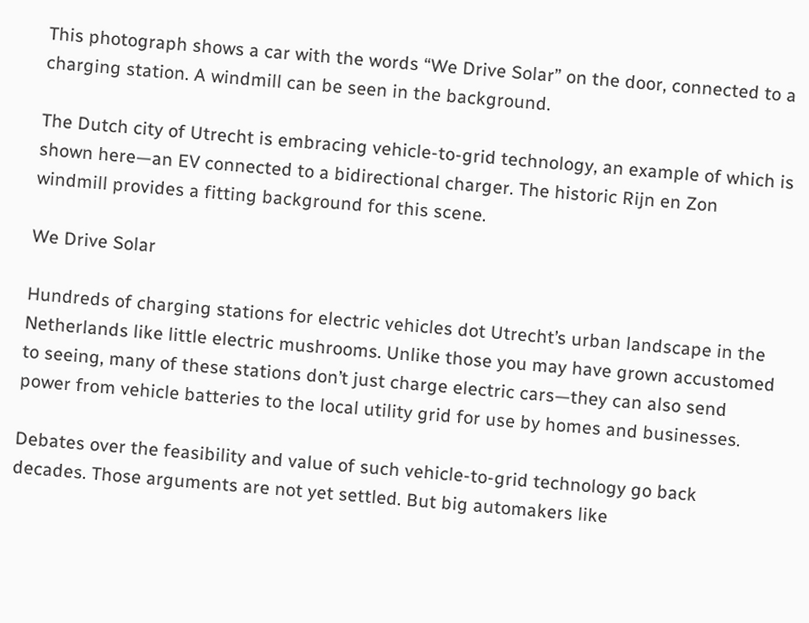This photograph shows a car with the words “We Drive Solar” on the door, connected to a charging station. A windmill can be seen in the background.

The Dutch city of Utrecht is embracing vehicle-to-grid technology, an example of which is shown here—an EV connected to a bidirectional charger. The historic Rijn en Zon windmill provides a fitting background for this scene.

We Drive Solar

Hundreds of charging stations for electric vehicles dot Utrecht’s urban landscape in the Netherlands like little electric mushrooms. Unlike those you may have grown accustomed to seeing, many of these stations don’t just charge electric cars—they can also send power from vehicle batteries to the local utility grid for use by homes and businesses.

Debates over the feasibility and value of such vehicle-to-grid technology go back decades. Those arguments are not yet settled. But big automakers like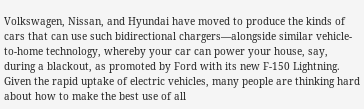Volkswagen, Nissan, and Hyundai have moved to produce the kinds of cars that can use such bidirectional chargers—alongside similar vehicle-to-home technology, whereby your car can power your house, say, during a blackout, as promoted by Ford with its new F-150 Lightning. Given the rapid uptake of electric vehicles, many people are thinking hard about how to make the best use of all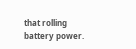that rolling battery power.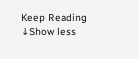Keep Reading ↓Show less